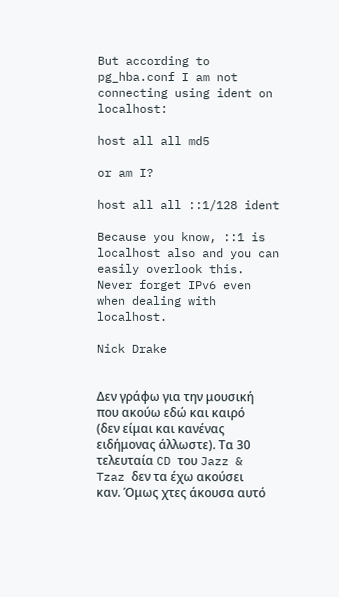But according to pg_hba.conf I am not connecting using ident on localhost:

host all all md5

or am I?

host all all ::1/128 ident

Because you know, ::1 is localhost also and you can easily overlook this. Never forget IPv6 even when dealing with localhost.

Nick Drake


Δεν γράφω για την μουσική που ακούω εδώ και καιρό (δεν είμαι και κανένας ειδήμονας άλλωστε). Τα 30 τελευταία CD του Jazz & Tzaz δεν τα έχω ακούσει καν. Όμως χτες άκουσα αυτό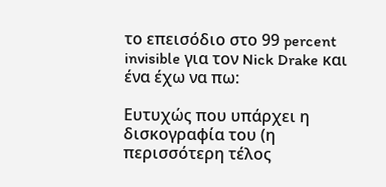το επεισόδιο στο 99 percent invisible για τον Nick Drake και ένα έχω να πω:

Ευτυχώς που υπάρχει η δισκογραφία του (η περισσότερη τέλος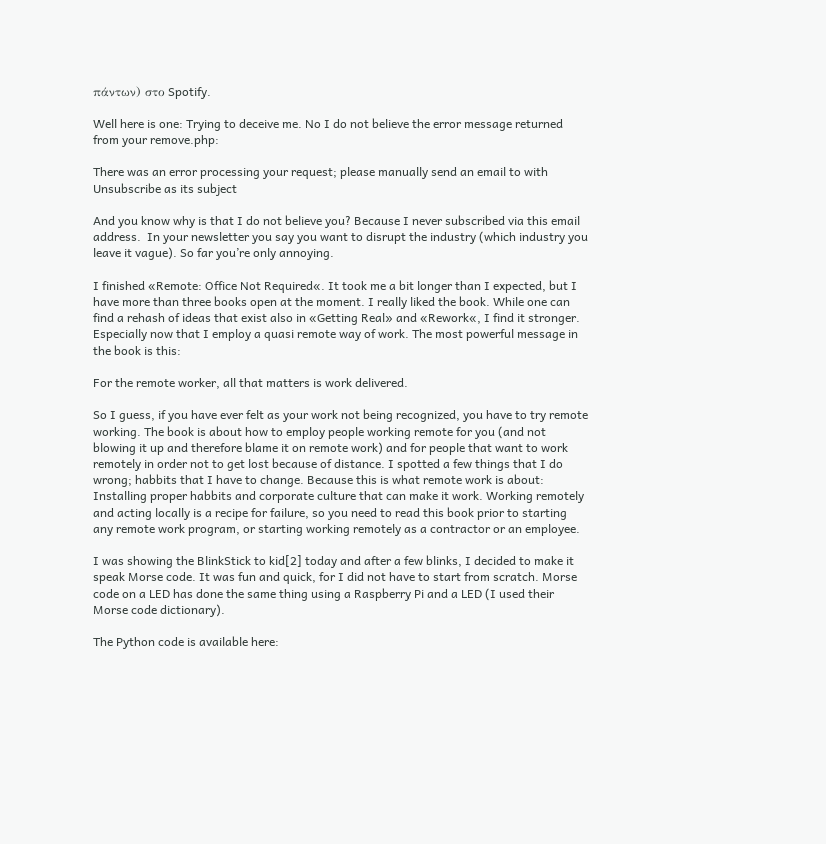πάντων) στο Spotify.

Well here is one: Trying to deceive me. No I do not believe the error message returned from your remove.php:

There was an error processing your request; please manually send an email to with Unsubscribe as its subject

And you know why is that I do not believe you? Because I never subscribed via this email address.  In your newsletter you say you want to disrupt the industry (which industry you leave it vague). So far you’re only annoying.

I finished «Remote: Office Not Required«. It took me a bit longer than I expected, but I have more than three books open at the moment. I really liked the book. While one can find a rehash of ideas that exist also in «Getting Real» and «Rework«, I find it stronger. Especially now that I employ a quasi remote way of work. The most powerful message in the book is this:

For the remote worker, all that matters is work delivered.

So I guess, if you have ever felt as your work not being recognized, you have to try remote working. The book is about how to employ people working remote for you (and not blowing it up and therefore blame it on remote work) and for people that want to work remotely in order not to get lost because of distance. I spotted a few things that I do wrong; habbits that I have to change. Because this is what remote work is about: Installing proper habbits and corporate culture that can make it work. Working remotely and acting locally is a recipe for failure, so you need to read this book prior to starting any remote work program, or starting working remotely as a contractor or an employee.

I was showing the BlinkStick to kid[2] today and after a few blinks, I decided to make it speak Morse code. It was fun and quick, for I did not have to start from scratch. Morse code on a LED has done the same thing using a Raspberry Pi and a LED (I used their Morse code dictionary).

The Python code is available here: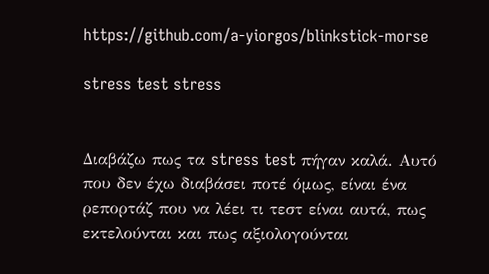https://github.com/a-yiorgos/blinkstick-morse

stress test stress


Διαβάζω πως τα stress test πήγαν καλά. Αυτό που δεν έχω διαβάσει ποτέ όμως, είναι ένα ρεπορτάζ που να λέει τι τεστ είναι αυτά, πως εκτελούνται και πως αξιολογούνται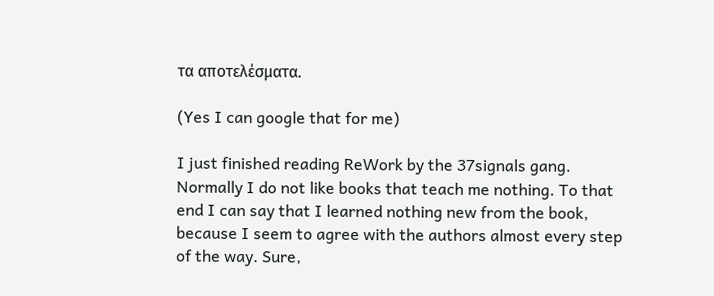τα αποτελέσματα.

(Yes I can google that for me)

I just finished reading ReWork by the 37signals gang. Normally I do not like books that teach me nothing. To that end I can say that I learned nothing new from the book, because I seem to agree with the authors almost every step of the way. Sure,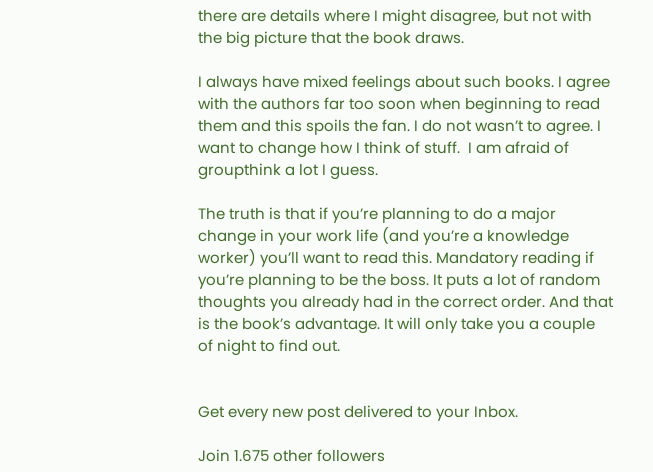there are details where I might disagree, but not with the big picture that the book draws.

I always have mixed feelings about such books. I agree with the authors far too soon when beginning to read them and this spoils the fan. I do not wasn’t to agree. I want to change how I think of stuff.  I am afraid of groupthink a lot I guess.

The truth is that if you’re planning to do a major change in your work life (and you’re a knowledge worker) you’ll want to read this. Mandatory reading if you’re planning to be the boss. It puts a lot of random thoughts you already had in the correct order. And that is the book’s advantage. It will only take you a couple of night to find out.


Get every new post delivered to your Inbox.

Join 1.675 other followers